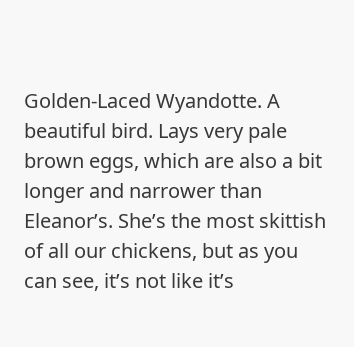Golden-Laced Wyandotte. A beautiful bird. Lays very pale brown eggs, which are also a bit longer and narrower than Eleanor’s. She’s the most skittish of all our chickens, but as you can see, it’s not like it’s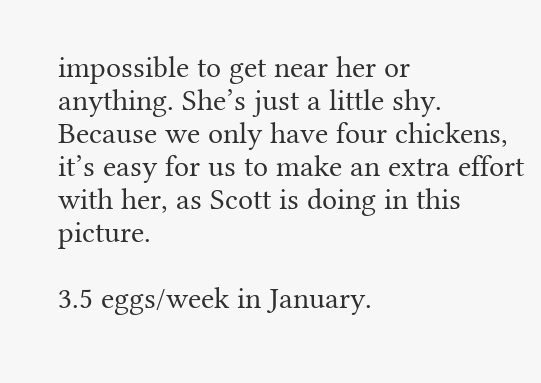impossible to get near her or anything. She’s just a little shy. Because we only have four chickens, it’s easy for us to make an extra effort with her, as Scott is doing in this picture.

3.5 eggs/week in January.